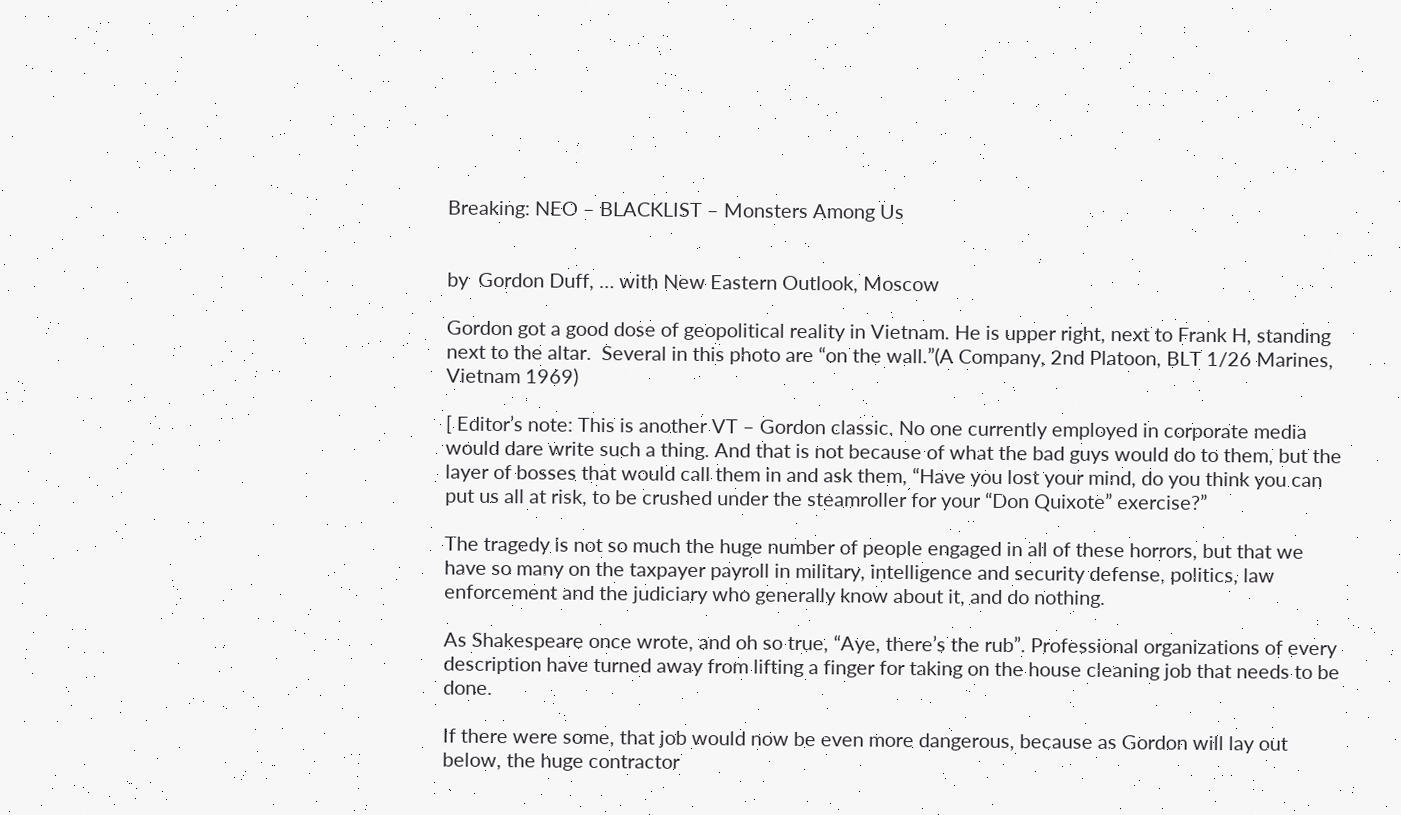Breaking: NEO – BLACKLIST – Monsters Among Us


by  Gordon Duff, … with New Eastern Outlook, Moscow

Gordon got a good dose of geopolitical reality in Vietnam. He is upper right, next to Frank H, standing next to the altar.  Several in this photo are “on the wall.”(A Company, 2nd Platoon, BLT 1/26 Marines, Vietnam 1969)

[ Editor’s note: This is another VT – Gordon classic. No one currently employed in corporate media would dare write such a thing. And that is not because of what the bad guys would do to them, but the layer of bosses that would call them in and ask them, “Have you lost your mind, do you think you can put us all at risk, to be crushed under the steamroller for your “Don Quixote” exercise?”

The tragedy is not so much the huge number of people engaged in all of these horrors, but that we have so many on the taxpayer payroll in military, intelligence and security defense, politics, law enforcement and the judiciary who generally know about it, and do nothing.

As Shakespeare once wrote, and oh so true, “Aye, there’s the rub”. Professional organizations of every description have turned away from lifting a finger for taking on the house cleaning job that needs to be done.

If there were some, that job would now be even more dangerous, because as Gordon will lay out below, the huge contractor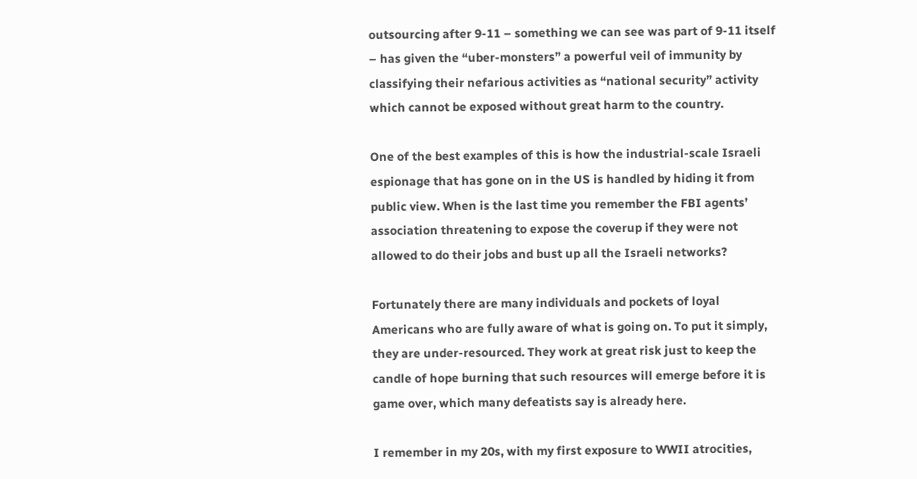outsourcing after 9-11 – something we can see was part of 9-11 itself – has given the “uber-monsters” a powerful veil of immunity by classifying their nefarious activities as “national security” activity which cannot be exposed without great harm to the country.

One of the best examples of this is how the industrial-scale Israeli espionage that has gone on in the US is handled by hiding it from public view. When is the last time you remember the FBI agents’ association threatening to expose the coverup if they were not allowed to do their jobs and bust up all the Israeli networks?

Fortunately there are many individuals and pockets of loyal Americans who are fully aware of what is going on. To put it simply, they are under-resourced. They work at great risk just to keep the candle of hope burning that such resources will emerge before it is game over, which many defeatists say is already here.

I remember in my 20s, with my first exposure to WWII atrocities,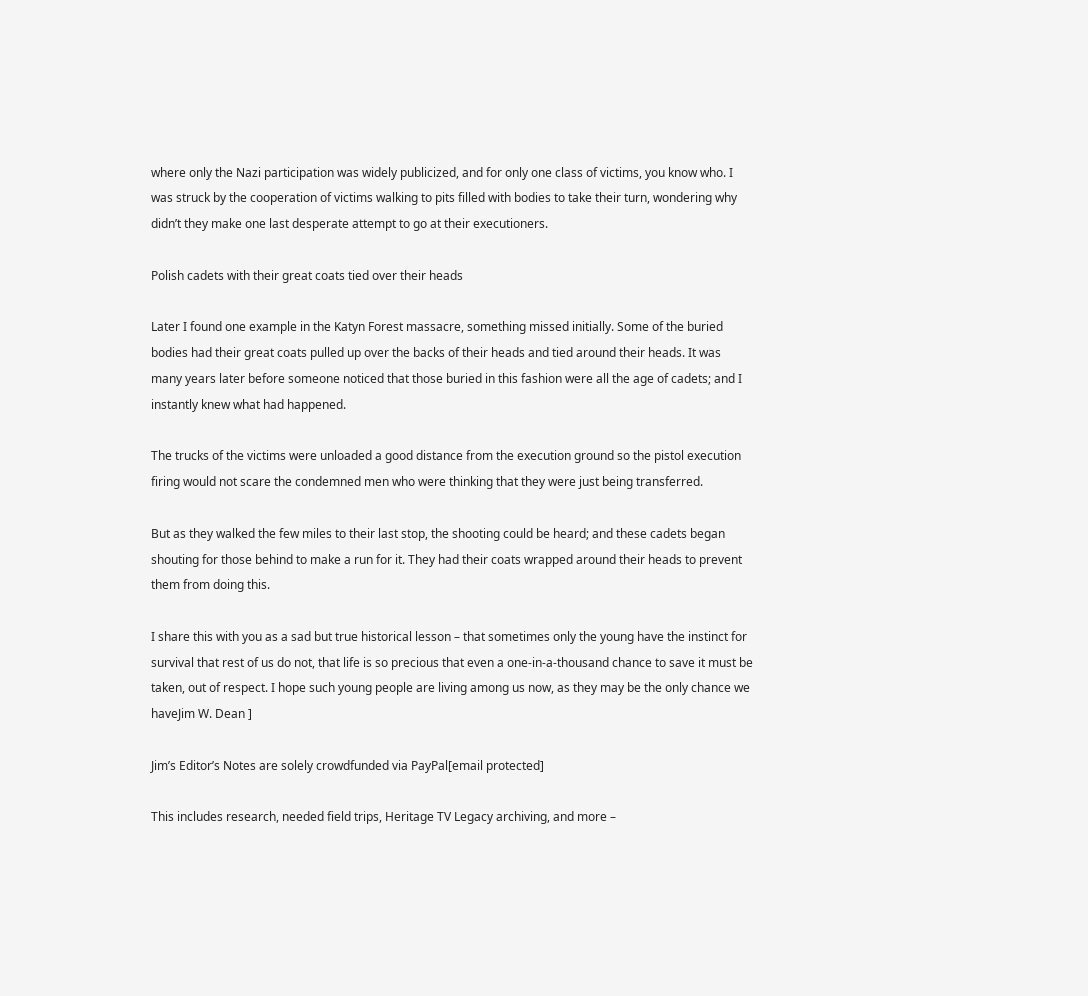where only the Nazi participation was widely publicized, and for only one class of victims, you know who. I was struck by the cooperation of victims walking to pits filled with bodies to take their turn, wondering why didn’t they make one last desperate attempt to go at their executioners.

Polish cadets with their great coats tied over their heads

Later I found one example in the Katyn Forest massacre, something missed initially. Some of the buried bodies had their great coats pulled up over the backs of their heads and tied around their heads. It was many years later before someone noticed that those buried in this fashion were all the age of cadets; and I instantly knew what had happened.

The trucks of the victims were unloaded a good distance from the execution ground so the pistol execution firing would not scare the condemned men who were thinking that they were just being transferred.

But as they walked the few miles to their last stop, the shooting could be heard; and these cadets began shouting for those behind to make a run for it. They had their coats wrapped around their heads to prevent them from doing this.

I share this with you as a sad but true historical lesson – that sometimes only the young have the instinct for survival that rest of us do not, that life is so precious that even a one-in-a-thousand chance to save it must be taken, out of respect. I hope such young people are living among us now, as they may be the only chance we haveJim W. Dean ]

Jim’s Editor’s Notes are solely crowdfunded via PayPal[email protected]

This includes research, needed field trips, Heritage TV Legacy archiving, and more –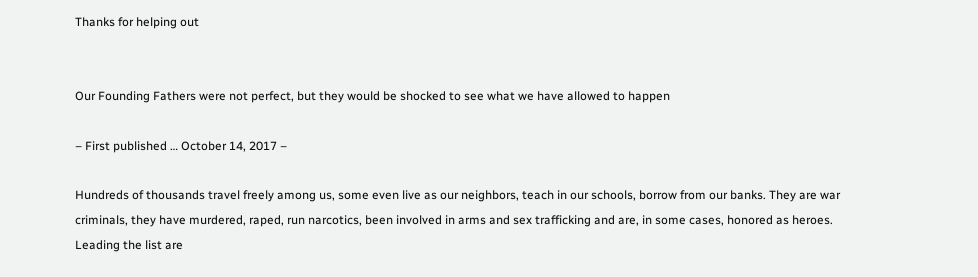Thanks for helping out


Our Founding Fathers were not perfect, but they would be shocked to see what we have allowed to happen

– First published … October 14, 2017 –

Hundreds of thousands travel freely among us, some even live as our neighbors, teach in our schools, borrow from our banks. They are war criminals, they have murdered, raped, run narcotics, been involved in arms and sex trafficking and are, in some cases, honored as heroes. Leading the list are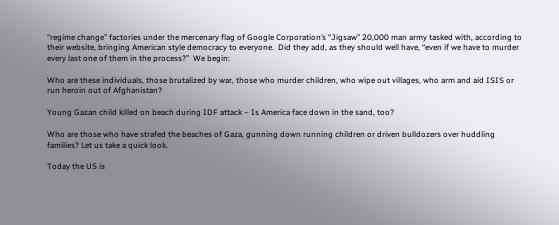“regime change” factories under the mercenary flag of Google Corporation’s “Jigsaw” 20,000 man army tasked with, according to their website, bringing American style democracy to everyone.  Did they add, as they should well have, “even if we have to murder every last one of them in the process?”  We begin:

Who are these individuals, those brutalized by war, those who murder children, who wipe out villages, who arm and aid ISIS or run heroin out of Afghanistan?

Young Gazan child killed on beach during IDF attack – Is America face down in the sand, too?

Who are those who have strafed the beaches of Gaza, gunning down running children or driven bulldozers over huddling families? Let us take a quick look.

Today the US is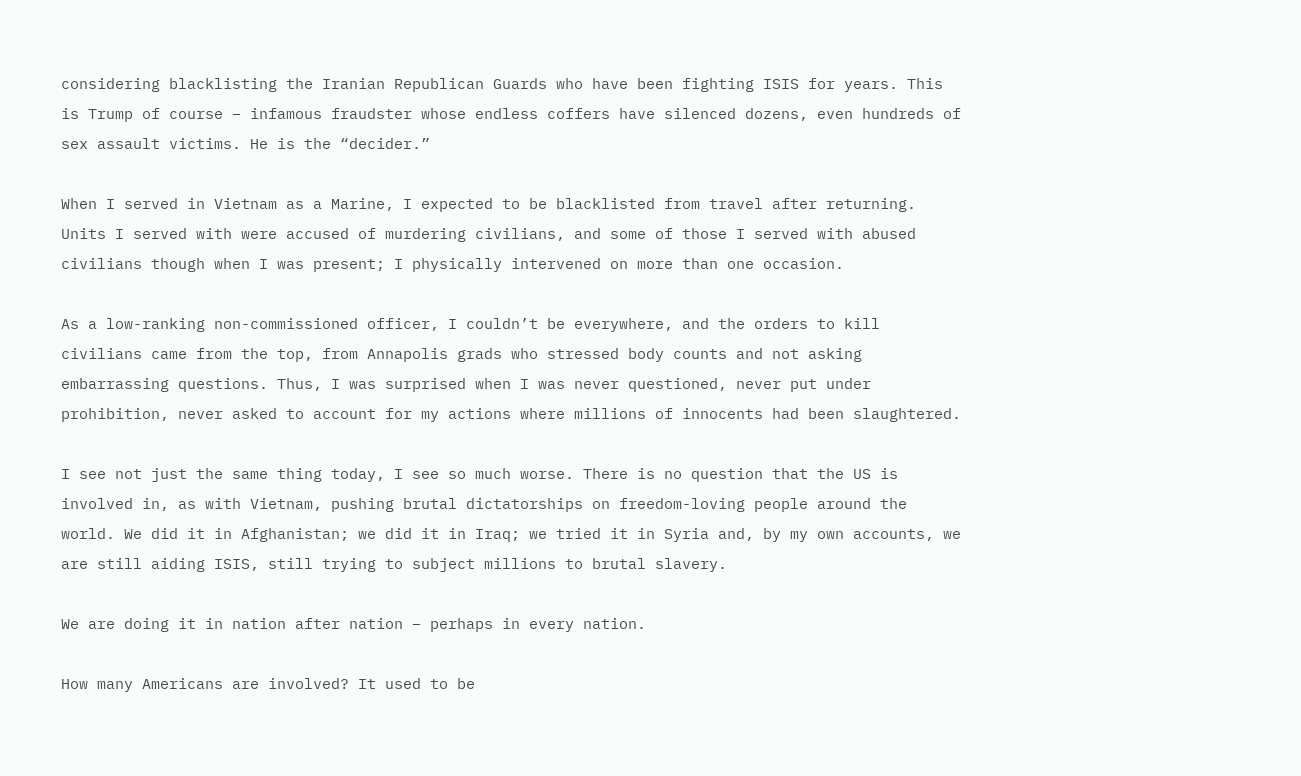considering blacklisting the Iranian Republican Guards who have been fighting ISIS for years. This is Trump of course – infamous fraudster whose endless coffers have silenced dozens, even hundreds of sex assault victims. He is the “decider.”

When I served in Vietnam as a Marine, I expected to be blacklisted from travel after returning. Units I served with were accused of murdering civilians, and some of those I served with abused civilians though when I was present; I physically intervened on more than one occasion.

As a low-ranking non-commissioned officer, I couldn’t be everywhere, and the orders to kill civilians came from the top, from Annapolis grads who stressed body counts and not asking embarrassing questions. Thus, I was surprised when I was never questioned, never put under prohibition, never asked to account for my actions where millions of innocents had been slaughtered.

I see not just the same thing today, I see so much worse. There is no question that the US is involved in, as with Vietnam, pushing brutal dictatorships on freedom-loving people around the world. We did it in Afghanistan; we did it in Iraq; we tried it in Syria and, by my own accounts, we are still aiding ISIS, still trying to subject millions to brutal slavery.

We are doing it in nation after nation – perhaps in every nation.

How many Americans are involved? It used to be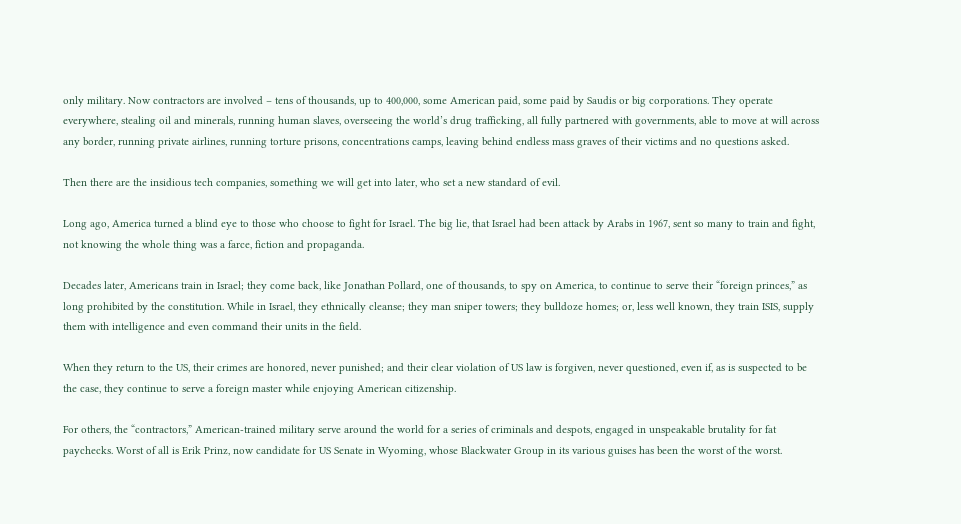only military. Now contractors are involved – tens of thousands, up to 400,000, some American paid, some paid by Saudis or big corporations. They operate everywhere, stealing oil and minerals, running human slaves, overseeing the world’s drug trafficking, all fully partnered with governments, able to move at will across any border, running private airlines, running torture prisons, concentrations camps, leaving behind endless mass graves of their victims and no questions asked.

Then there are the insidious tech companies, something we will get into later, who set a new standard of evil.

Long ago, America turned a blind eye to those who choose to fight for Israel. The big lie, that Israel had been attack by Arabs in 1967, sent so many to train and fight, not knowing the whole thing was a farce, fiction and propaganda.

Decades later, Americans train in Israel; they come back, like Jonathan Pollard, one of thousands, to spy on America, to continue to serve their “foreign princes,” as long prohibited by the constitution. While in Israel, they ethnically cleanse; they man sniper towers; they bulldoze homes; or, less well known, they train ISIS, supply them with intelligence and even command their units in the field.

When they return to the US, their crimes are honored, never punished; and their clear violation of US law is forgiven, never questioned, even if, as is suspected to be the case, they continue to serve a foreign master while enjoying American citizenship.

For others, the “contractors,” American-trained military serve around the world for a series of criminals and despots, engaged in unspeakable brutality for fat paychecks. Worst of all is Erik Prinz, now candidate for US Senate in Wyoming, whose Blackwater Group in its various guises has been the worst of the worst.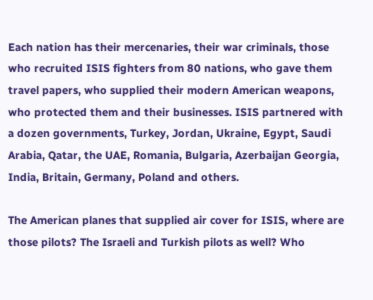Each nation has their mercenaries, their war criminals, those who recruited ISIS fighters from 80 nations, who gave them travel papers, who supplied their modern American weapons, who protected them and their businesses. ISIS partnered with a dozen governments, Turkey, Jordan, Ukraine, Egypt, Saudi Arabia, Qatar, the UAE, Romania, Bulgaria, Azerbaijan Georgia, India, Britain, Germany, Poland and others.

The American planes that supplied air cover for ISIS, where are those pilots? The Israeli and Turkish pilots as well? Who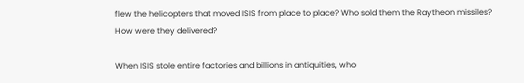flew the helicopters that moved ISIS from place to place? Who sold them the Raytheon missiles? How were they delivered?

When ISIS stole entire factories and billions in antiquities, who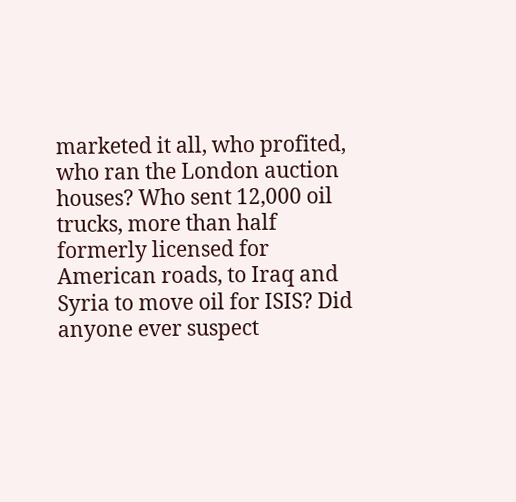marketed it all, who profited, who ran the London auction houses? Who sent 12,000 oil trucks, more than half formerly licensed for American roads, to Iraq and Syria to move oil for ISIS? Did anyone ever suspect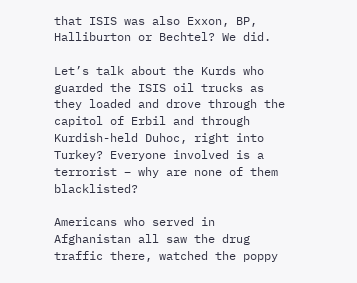that ISIS was also Exxon, BP, Halliburton or Bechtel? We did.

Let’s talk about the Kurds who guarded the ISIS oil trucks as they loaded and drove through the capitol of Erbil and through Kurdish-held Duhoc, right into Turkey? Everyone involved is a terrorist – why are none of them blacklisted?

Americans who served in Afghanistan all saw the drug traffic there, watched the poppy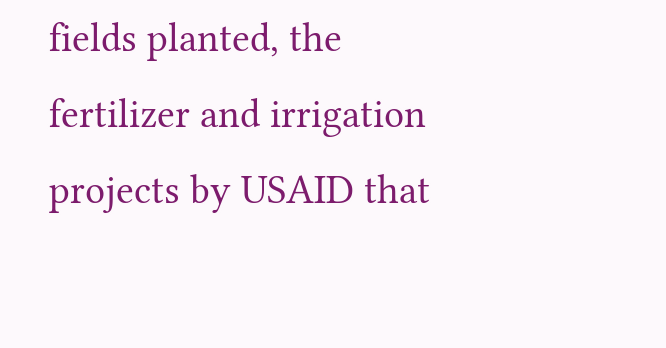fields planted, the fertilizer and irrigation projects by USAID that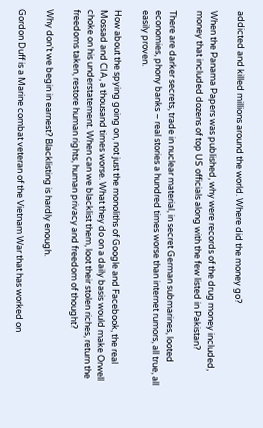addicted and killed millions around the world. Where did the money go?

When the Panama Papers was published, why were records of the drug money included, money that included dozens of top US officials along with the few listed in Pakistan?

There are darker secrets, trade in nuclear material, in secret German submarines, looted economies, phony banks – real stories a hundred times worse than internet rumors, all true, all easily proven.

How about the spying going on, not just the monoliths of Google and Facebook, the real Mossad and CIA, a thousand times worse. What they do on a daily basis would make Orwell choke on his understatement. When can we blacklist them, loot their stolen riches, return the freedoms taken, restore human rights, human privacy and freedom of thought?

Why don’t we begin in earnest? Blacklisting is hardly enough.

Gordon Duff is a Marine combat veteran of the Vietnam War that has worked on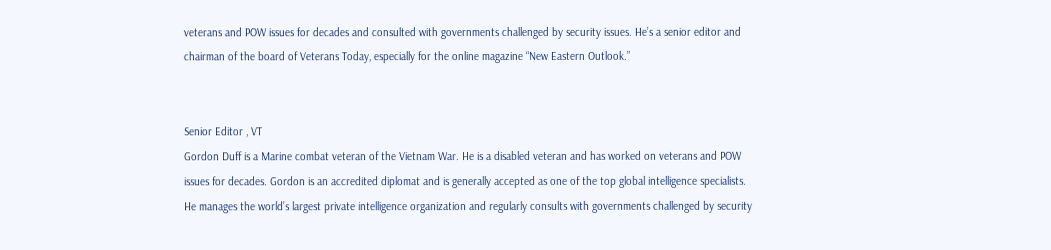veterans and POW issues for decades and consulted with governments challenged by security issues. He’s a senior editor and chairman of the board of Veterans Today, especially for the online magazine “New Eastern Outlook.”


Senior Editor , VT
Gordon Duff is a Marine combat veteran of the Vietnam War. He is a disabled veteran and has worked on veterans and POW issues for decades. Gordon is an accredited diplomat and is generally accepted as one of the top global intelligence specialists. He manages the world’s largest private intelligence organization and regularly consults with governments challenged by security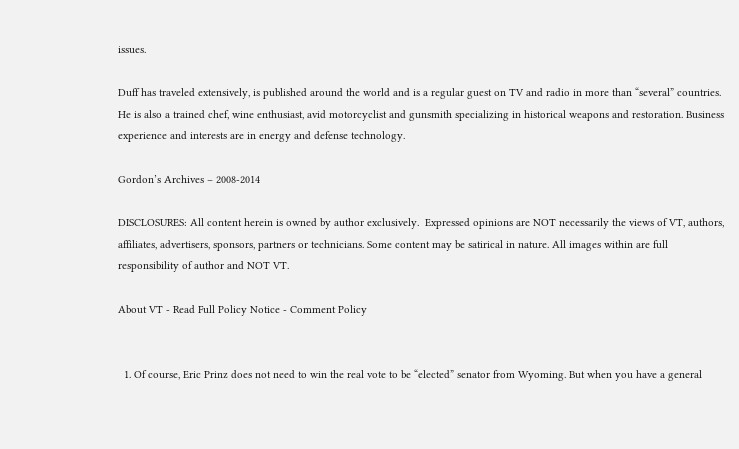issues.

Duff has traveled extensively, is published around the world and is a regular guest on TV and radio in more than “several” countries. He is also a trained chef, wine enthusiast, avid motorcyclist and gunsmith specializing in historical weapons and restoration. Business experience and interests are in energy and defense technology.

Gordon’s Archives – 2008-2014

DISCLOSURES: All content herein is owned by author exclusively.  Expressed opinions are NOT necessarily the views of VT, authors, affiliates, advertisers, sponsors, partners or technicians. Some content may be satirical in nature. All images within are full responsibility of author and NOT VT.

About VT - Read Full Policy Notice - Comment Policy


  1. Of course, Eric Prinz does not need to win the real vote to be “elected” senator from Wyoming. But when you have a general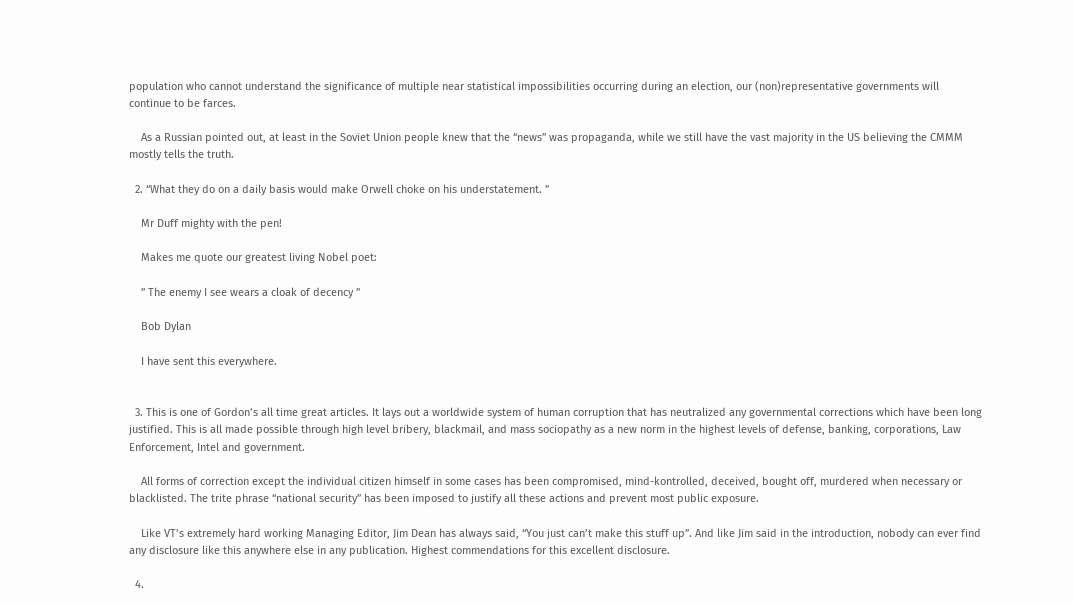population who cannot understand the significance of multiple near statistical impossibilities occurring during an election, our (non)representative governments will continue to be farces.

    As a Russian pointed out, at least in the Soviet Union people knew that the “news” was propaganda, while we still have the vast majority in the US believing the CMMM mostly tells the truth.

  2. “What they do on a daily basis would make Orwell choke on his understatement. ”

    Mr Duff mighty with the pen!

    Makes me quote our greatest living Nobel poet:

    ” The enemy I see wears a cloak of decency ”

    Bob Dylan

    I have sent this everywhere.


  3. This is one of Gordon’s all time great articles. It lays out a worldwide system of human corruption that has neutralized any governmental corrections which have been long justified. This is all made possible through high level bribery, blackmail, and mass sociopathy as a new norm in the highest levels of defense, banking, corporations, Law Enforcement, Intel and government.

    All forms of correction except the individual citizen himself in some cases has been compromised, mind-kontrolled, deceived, bought off, murdered when necessary or blacklisted. The trite phrase “national security” has been imposed to justify all these actions and prevent most public exposure.

    Like VT’s extremely hard working Managing Editor, Jim Dean has always said, “You just can’t make this stuff up”. And like Jim said in the introduction, nobody can ever find any disclosure like this anywhere else in any publication. Highest commendations for this excellent disclosure.

  4.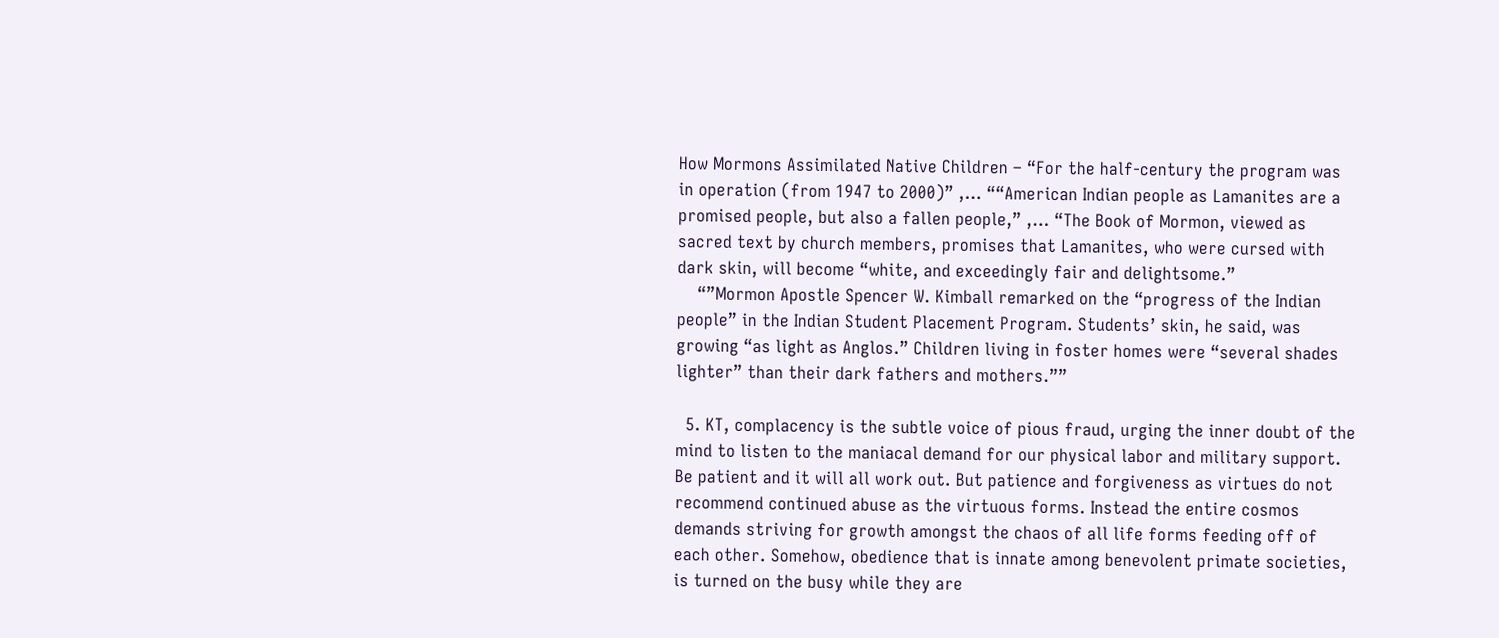How Mormons Assimilated Native Children – “For the half-century the program was in operation (from 1947 to 2000)” ,… ““American Indian people as Lamanites are a promised people, but also a fallen people,” ,… “The Book of Mormon, viewed as sacred text by church members, promises that Lamanites, who were cursed with dark skin, will become “white, and exceedingly fair and delightsome.”
    “”Mormon Apostle Spencer W. Kimball remarked on the “progress of the Indian people” in the Indian Student Placement Program. Students’ skin, he said, was growing “as light as Anglos.” Children living in foster homes were “several shades lighter” than their dark fathers and mothers.””

  5. KT, complacency is the subtle voice of pious fraud, urging the inner doubt of the mind to listen to the maniacal demand for our physical labor and military support. Be patient and it will all work out. But patience and forgiveness as virtues do not recommend continued abuse as the virtuous forms. Instead the entire cosmos demands striving for growth amongst the chaos of all life forms feeding off of each other. Somehow, obedience that is innate among benevolent primate societies, is turned on the busy while they are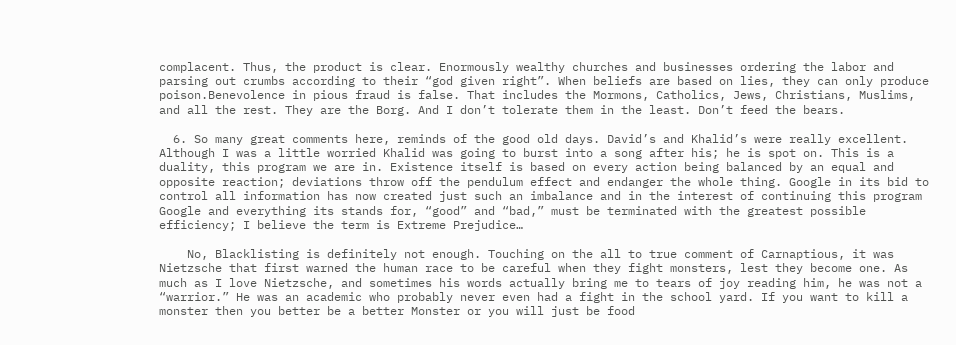complacent. Thus, the product is clear. Enormously wealthy churches and businesses ordering the labor and parsing out crumbs according to their “god given right”. When beliefs are based on lies, they can only produce poison.Benevolence in pious fraud is false. That includes the Mormons, Catholics, Jews, Christians, Muslims, and all the rest. They are the Borg. And I don’t tolerate them in the least. Don’t feed the bears.

  6. So many great comments here, reminds of the good old days. David’s and Khalid’s were really excellent. Although I was a little worried Khalid was going to burst into a song after his; he is spot on. This is a duality, this program we are in. Existence itself is based on every action being balanced by an equal and opposite reaction; deviations throw off the pendulum effect and endanger the whole thing. Google in its bid to control all information has now created just such an imbalance and in the interest of continuing this program Google and everything its stands for, “good” and “bad,” must be terminated with the greatest possible efficiency; I believe the term is Extreme Prejudice…

    No, Blacklisting is definitely not enough. Touching on the all to true comment of Carnaptious, it was Nietzsche that first warned the human race to be careful when they fight monsters, lest they become one. As much as I love Nietzsche, and sometimes his words actually bring me to tears of joy reading him, he was not a “warrior.” He was an academic who probably never even had a fight in the school yard. If you want to kill a monster then you better be a better Monster or you will just be food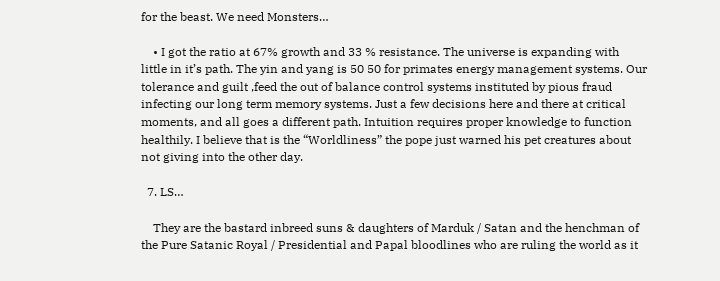for the beast. We need Monsters…

    • I got the ratio at 67% growth and 33 % resistance. The universe is expanding with little in it’s path. The yin and yang is 50 50 for primates energy management systems. Our tolerance and guilt ,feed the out of balance control systems instituted by pious fraud infecting our long term memory systems. Just a few decisions here and there at critical moments, and all goes a different path. Intuition requires proper knowledge to function healthily. I believe that is the “Worldliness” the pope just warned his pet creatures about not giving into the other day.

  7. LS…

    They are the bastard inbreed suns & daughters of Marduk / Satan and the henchman of the Pure Satanic Royal / Presidential and Papal bloodlines who are ruling the world as it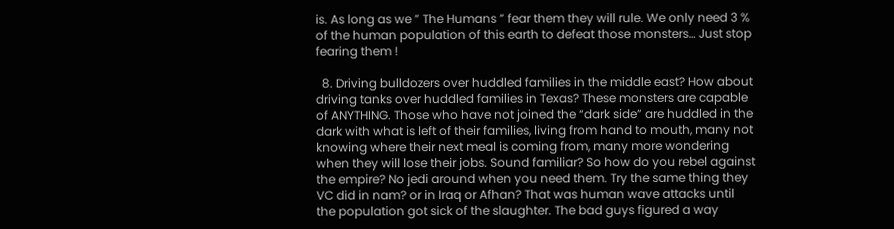is. As long as we ” The Humans ” fear them they will rule. We only need 3 % of the human population of this earth to defeat those monsters… Just stop fearing them !

  8. Driving bulldozers over huddled families in the middle east? How about driving tanks over huddled families in Texas? These monsters are capable of ANYTHING. Those who have not joined the “dark side” are huddled in the dark with what is left of their families, living from hand to mouth, many not knowing where their next meal is coming from, many more wondering when they will lose their jobs. Sound familiar? So how do you rebel against the empire? No jedi around when you need them. Try the same thing they VC did in nam? or in Iraq or Afhan? That was human wave attacks until the population got sick of the slaughter. The bad guys figured a way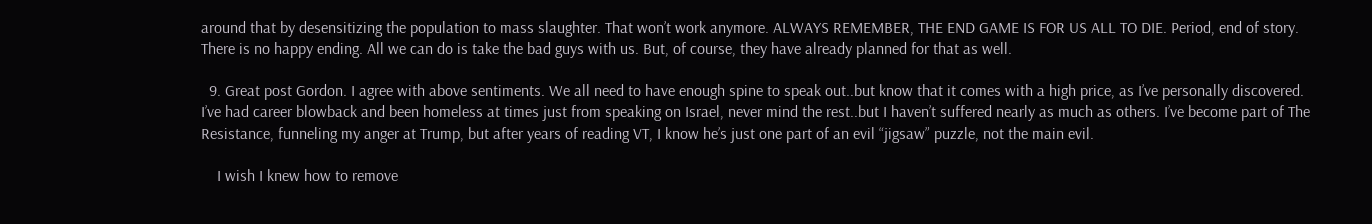around that by desensitizing the population to mass slaughter. That won’t work anymore. ALWAYS REMEMBER, THE END GAME IS FOR US ALL TO DIE. Period, end of story. There is no happy ending. All we can do is take the bad guys with us. But, of course, they have already planned for that as well.

  9. Great post Gordon. I agree with above sentiments. We all need to have enough spine to speak out..but know that it comes with a high price, as I’ve personally discovered. I’ve had career blowback and been homeless at times just from speaking on Israel, never mind the rest..but I haven’t suffered nearly as much as others. I’ve become part of The Resistance, funneling my anger at Trump, but after years of reading VT, I know he’s just one part of an evil “jigsaw” puzzle, not the main evil.

    I wish I knew how to remove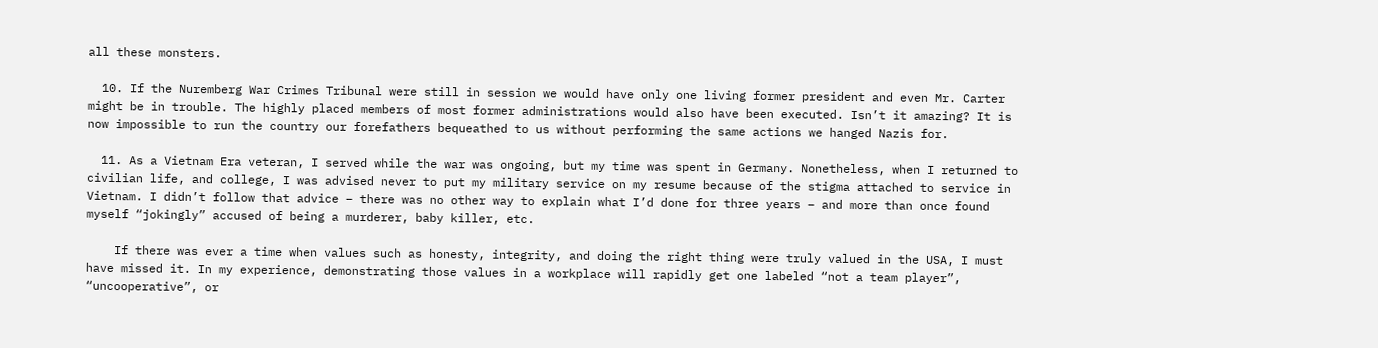all these monsters.

  10. If the Nuremberg War Crimes Tribunal were still in session we would have only one living former president and even Mr. Carter might be in trouble. The highly placed members of most former administrations would also have been executed. Isn’t it amazing? It is now impossible to run the country our forefathers bequeathed to us without performing the same actions we hanged Nazis for.

  11. As a Vietnam Era veteran, I served while the war was ongoing, but my time was spent in Germany. Nonetheless, when I returned to civilian life, and college, I was advised never to put my military service on my resume because of the stigma attached to service in Vietnam. I didn’t follow that advice – there was no other way to explain what I’d done for three years – and more than once found myself “jokingly” accused of being a murderer, baby killer, etc.

    If there was ever a time when values such as honesty, integrity, and doing the right thing were truly valued in the USA, I must have missed it. In my experience, demonstrating those values in a workplace will rapidly get one labeled “not a team player”, “uncooperative”, or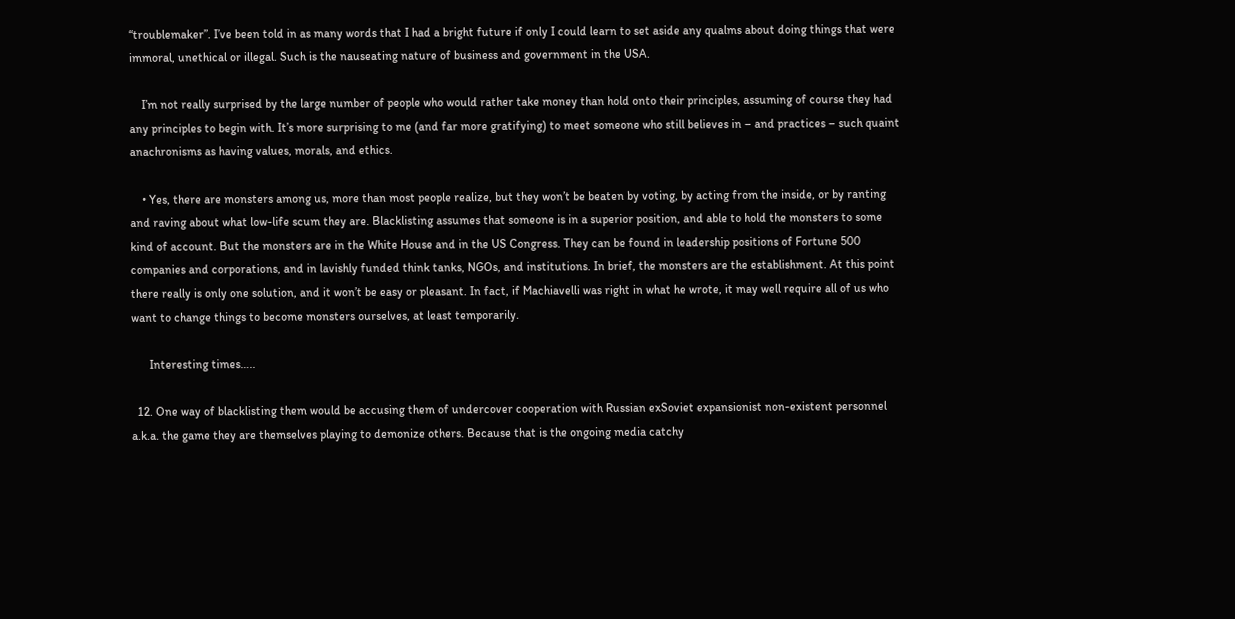“troublemaker”. I’ve been told in as many words that I had a bright future if only I could learn to set aside any qualms about doing things that were immoral, unethical or illegal. Such is the nauseating nature of business and government in the USA.

    I’m not really surprised by the large number of people who would rather take money than hold onto their principles, assuming of course they had any principles to begin with. It’s more surprising to me (and far more gratifying) to meet someone who still believes in – and practices – such quaint anachronisms as having values, morals, and ethics.

    • Yes, there are monsters among us, more than most people realize, but they won’t be beaten by voting, by acting from the inside, or by ranting and raving about what low-life scum they are. Blacklisting assumes that someone is in a superior position, and able to hold the monsters to some kind of account. But the monsters are in the White House and in the US Congress. They can be found in leadership positions of Fortune 500 companies and corporations, and in lavishly funded think tanks, NGOs, and institutions. In brief, the monsters are the establishment. At this point there really is only one solution, and it won’t be easy or pleasant. In fact, if Machiavelli was right in what he wrote, it may well require all of us who want to change things to become monsters ourselves, at least temporarily.

      Interesting times…..

  12. One way of blacklisting them would be accusing them of undercover cooperation with Russian exSoviet expansionist non-existent personnel a.k.a. the game they are themselves playing to demonize others. Because that is the ongoing media catchy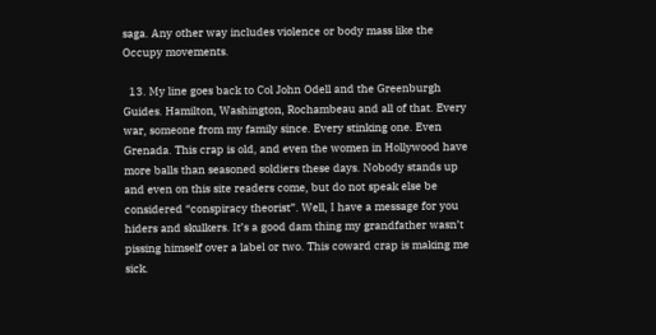saga. Any other way includes violence or body mass like the Occupy movements.

  13. My line goes back to Col John Odell and the Greenburgh Guides. Hamilton, Washington, Rochambeau and all of that. Every war, someone from my family since. Every stinking one. Even Grenada. This crap is old, and even the women in Hollywood have more balls than seasoned soldiers these days. Nobody stands up and even on this site readers come, but do not speak else be considered “conspiracy theorist”. Well, I have a message for you hiders and skulkers. It’s a good dam thing my grandfather wasn’t pissing himself over a label or two. This coward crap is making me sick.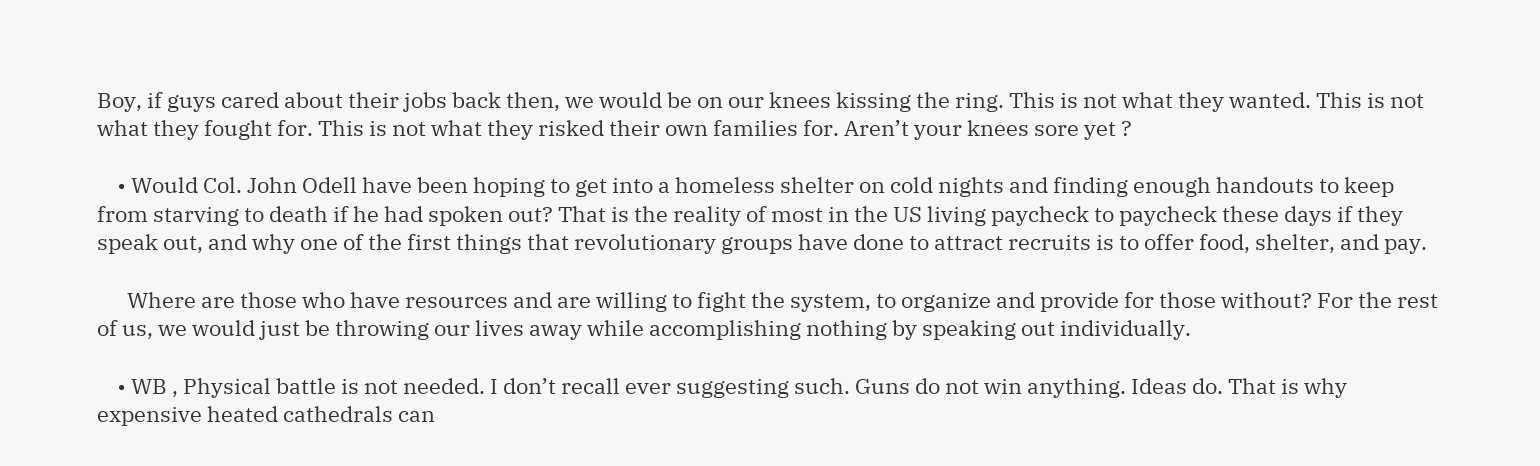Boy, if guys cared about their jobs back then, we would be on our knees kissing the ring. This is not what they wanted. This is not what they fought for. This is not what they risked their own families for. Aren’t your knees sore yet ?

    • Would Col. John Odell have been hoping to get into a homeless shelter on cold nights and finding enough handouts to keep from starving to death if he had spoken out? That is the reality of most in the US living paycheck to paycheck these days if they speak out, and why one of the first things that revolutionary groups have done to attract recruits is to offer food, shelter, and pay.

      Where are those who have resources and are willing to fight the system, to organize and provide for those without? For the rest of us, we would just be throwing our lives away while accomplishing nothing by speaking out individually.

    • WB , Physical battle is not needed. I don’t recall ever suggesting such. Guns do not win anything. Ideas do. That is why expensive heated cathedrals can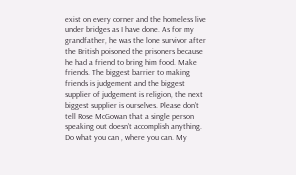exist on every corner and the homeless live under bridges as I have done. As for my grandfather, he was the lone survivor after the British poisoned the prisoners because he had a friend to bring him food. Make friends. The biggest barrier to making friends is judgement and the biggest supplier of judgement is religion, the next biggest supplier is ourselves. Please don’t tell Rose McGowan that a single person speaking out doesn’t accomplish anything. Do what you can , where you can. My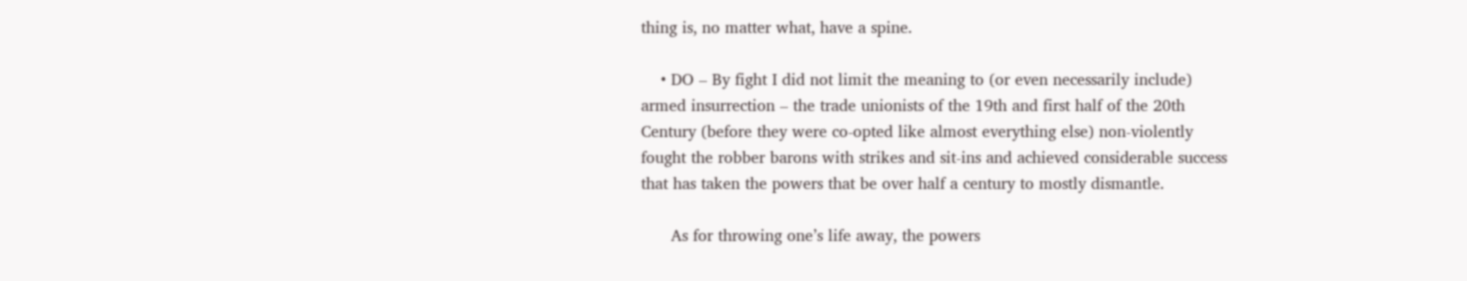thing is, no matter what, have a spine.

    • DO – By fight I did not limit the meaning to (or even necessarily include) armed insurrection – the trade unionists of the 19th and first half of the 20th Century (before they were co-opted like almost everything else) non-violently fought the robber barons with strikes and sit-ins and achieved considerable success that has taken the powers that be over half a century to mostly dismantle.

      As for throwing one’s life away, the powers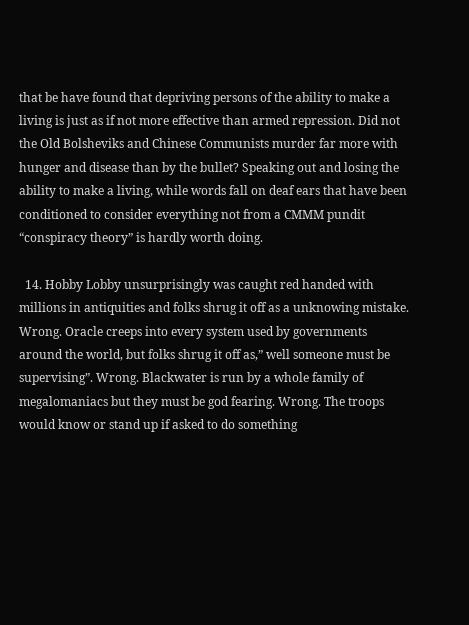that be have found that depriving persons of the ability to make a living is just as if not more effective than armed repression. Did not the Old Bolsheviks and Chinese Communists murder far more with hunger and disease than by the bullet? Speaking out and losing the ability to make a living, while words fall on deaf ears that have been conditioned to consider everything not from a CMMM pundit “conspiracy theory” is hardly worth doing.

  14. Hobby Lobby unsurprisingly was caught red handed with millions in antiquities and folks shrug it off as a unknowing mistake. Wrong. Oracle creeps into every system used by governments around the world, but folks shrug it off as,” well someone must be supervising”. Wrong. Blackwater is run by a whole family of megalomaniacs but they must be god fearing. Wrong. The troops would know or stand up if asked to do something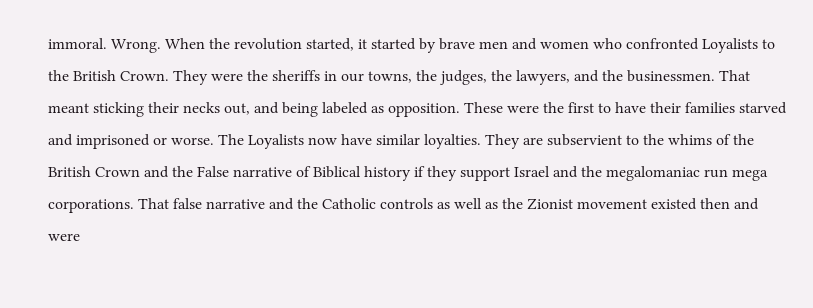immoral. Wrong. When the revolution started, it started by brave men and women who confronted Loyalists to the British Crown. They were the sheriffs in our towns, the judges, the lawyers, and the businessmen. That meant sticking their necks out, and being labeled as opposition. These were the first to have their families starved and imprisoned or worse. The Loyalists now have similar loyalties. They are subservient to the whims of the British Crown and the False narrative of Biblical history if they support Israel and the megalomaniac run mega corporations. That false narrative and the Catholic controls as well as the Zionist movement existed then and were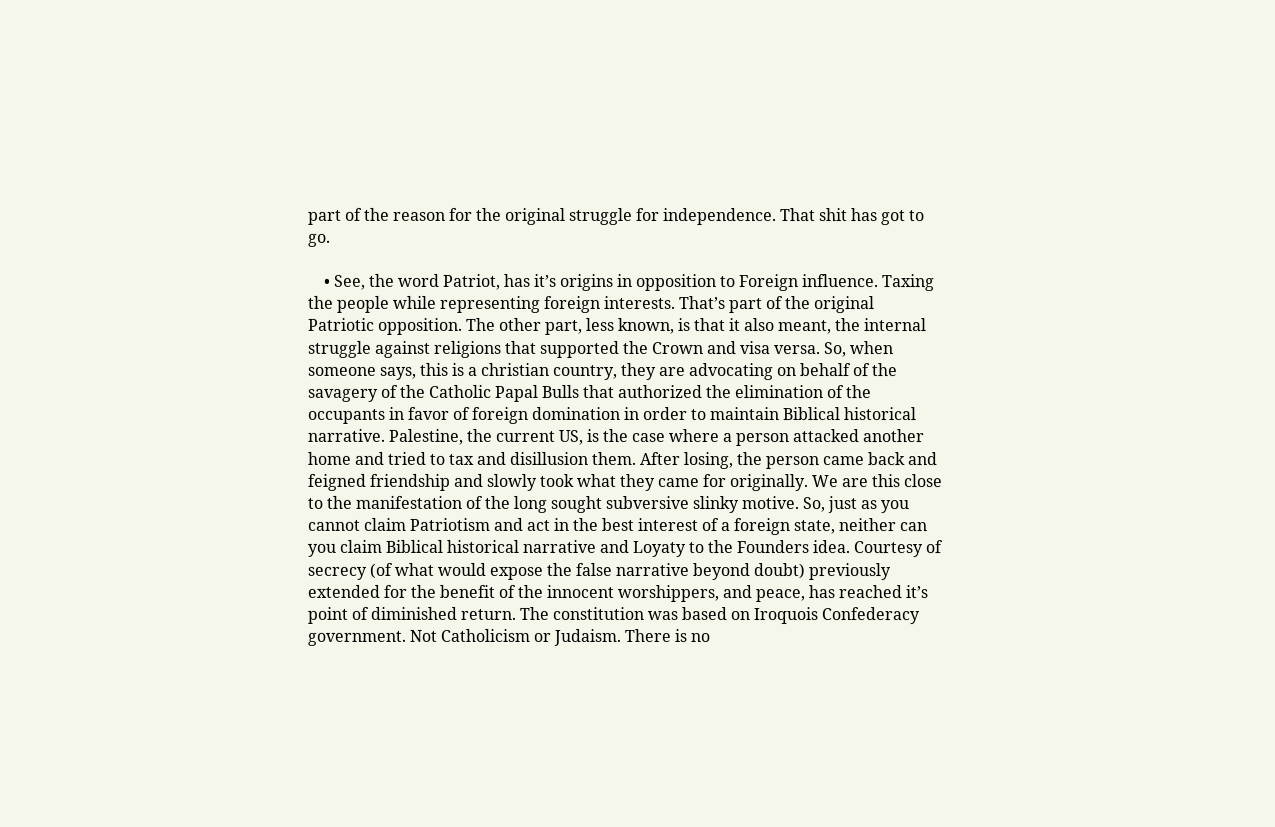part of the reason for the original struggle for independence. That shit has got to go.

    • See, the word Patriot, has it’s origins in opposition to Foreign influence. Taxing the people while representing foreign interests. That’s part of the original Patriotic opposition. The other part, less known, is that it also meant, the internal struggle against religions that supported the Crown and visa versa. So, when someone says, this is a christian country, they are advocating on behalf of the savagery of the Catholic Papal Bulls that authorized the elimination of the occupants in favor of foreign domination in order to maintain Biblical historical narrative. Palestine, the current US, is the case where a person attacked another home and tried to tax and disillusion them. After losing, the person came back and feigned friendship and slowly took what they came for originally. We are this close to the manifestation of the long sought subversive slinky motive. So, just as you cannot claim Patriotism and act in the best interest of a foreign state, neither can you claim Biblical historical narrative and Loyaty to the Founders idea. Courtesy of secrecy (of what would expose the false narrative beyond doubt) previously extended for the benefit of the innocent worshippers, and peace, has reached it’s point of diminished return. The constitution was based on Iroquois Confederacy government. Not Catholicism or Judaism. There is no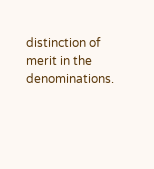distinction of merit in the denominations.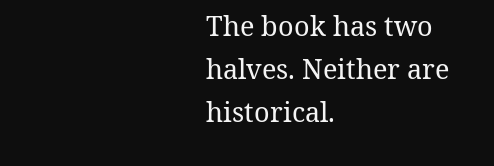The book has two halves. Neither are historical.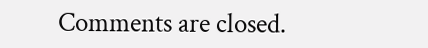Comments are closed.